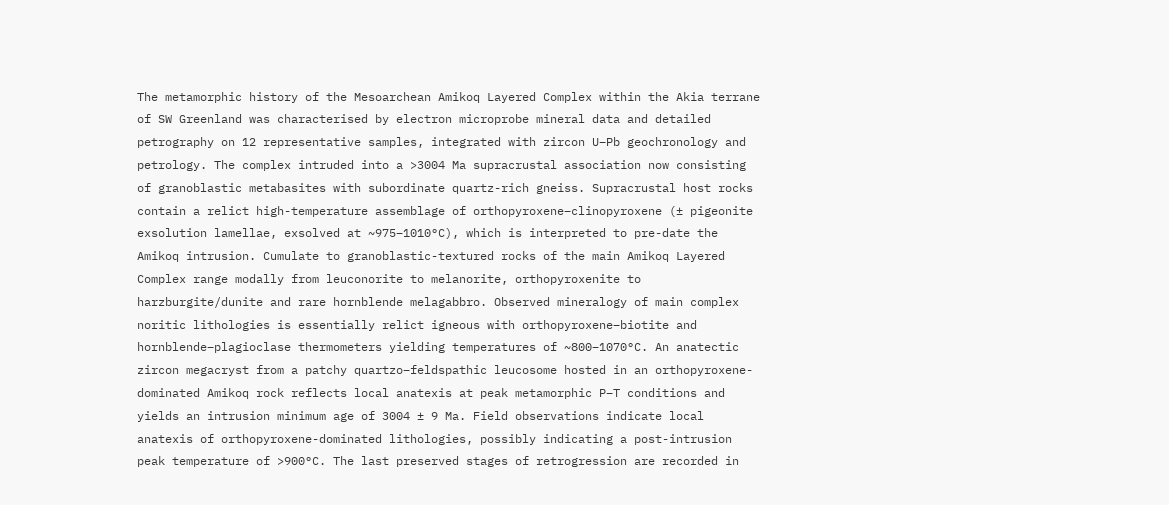The metamorphic history of the Mesoarchean Amikoq Layered Complex within the Akia terrane of SW Greenland was characterised by electron microprobe mineral data and detailed petrography on 12 representative samples, integrated with zircon U–Pb geochronology and petrology. The complex intruded into a >3004 Ma supracrustal association now consisting of granoblastic metabasites with subordinate quartz-rich gneiss. Supracrustal host rocks contain a relict high-temperature assemblage of orthopyroxene–clinopyroxene (± pigeonite exsolution lamellae, exsolved at ~975–1010°C), which is interpreted to pre-date the Amikoq intrusion. Cumulate to granoblastic-textured rocks of the main Amikoq Layered Complex range modally from leuconorite to melanorite, orthopyroxenite to harzburgite/dunite and rare hornblende melagabbro. Observed mineralogy of main complex noritic lithologies is essentially relict igneous with orthopyroxene–biotite and hornblende–plagioclase thermometers yielding temperatures of ~800–1070°C. An anatectic zircon megacryst from a patchy quartzo–feldspathic leucosome hosted in an orthopyroxene-dominated Amikoq rock reflects local anatexis at peak metamorphic P–T conditions and yields an intrusion minimum age of 3004 ± 9 Ma. Field observations indicate local anatexis of orthopyroxene-dominated lithologies, possibly indicating a post-intrusion peak temperature of >900°C. The last preserved stages of retrogression are recorded in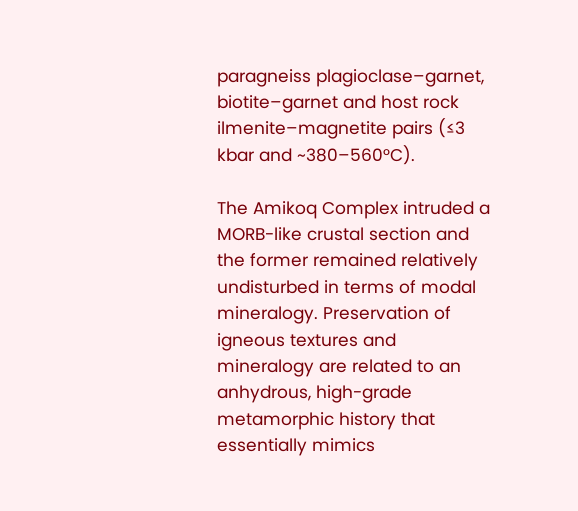paragneiss plagioclase–garnet, biotite–garnet and host rock ilmenite–magnetite pairs (≤3 kbar and ~380–560°C).

The Amikoq Complex intruded a MORB-like crustal section and the former remained relatively undisturbed in terms of modal mineralogy. Preservation of igneous textures and mineralogy are related to an anhydrous, high-grade metamorphic history that essentially mimics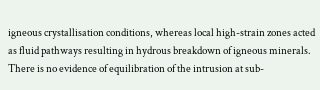igneous crystallisation conditions, whereas local high-strain zones acted as fluid pathways resulting in hydrous breakdown of igneous minerals. There is no evidence of equilibration of the intrusion at sub-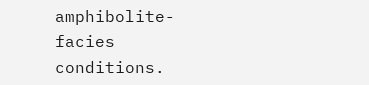amphibolite-facies conditions.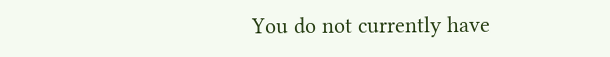You do not currently have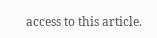access to this article.